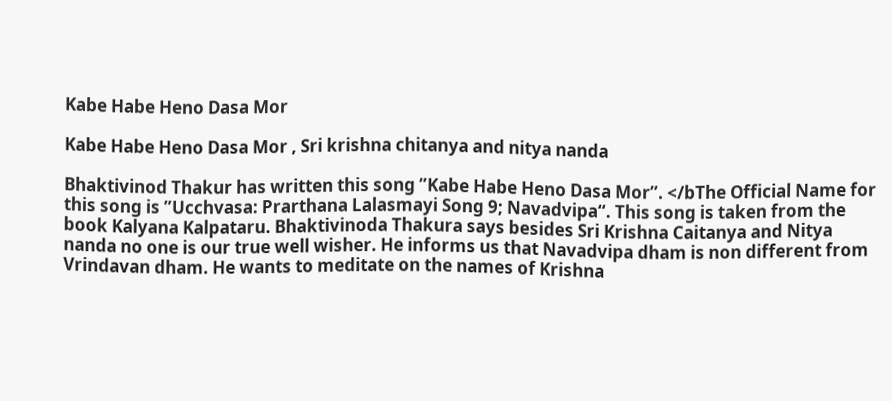Kabe Habe Heno Dasa Mor

Kabe Habe Heno Dasa Mor , Sri krishna chitanya and nitya nanda

Bhaktivinod Thakur has written this song ”Kabe Habe Heno Dasa Mor”. </bThe Official Name for this song is ”Ucchvasa: Prarthana Lalasmayi Song 9; Navadvipa“. This song is taken from the book Kalyana Kalpataru. Bhaktivinoda Thakura says besides Sri Krishna Caitanya and Nitya nanda no one is our true well wisher. He informs us that Navadvipa dham is non different from Vrindavan dham. He wants to meditate on the names of Krishna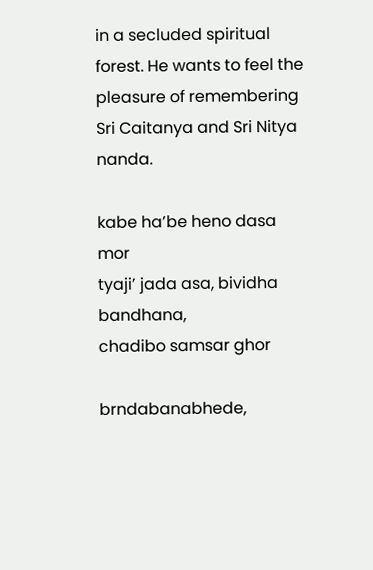in a secluded spiritual forest. He wants to feel the pleasure of remembering Sri Caitanya and Sri Nitya nanda.

kabe ha’be heno dasa mor
tyaji’ jada asa, bividha bandhana,
chadibo samsar ghor

brndabanabhede,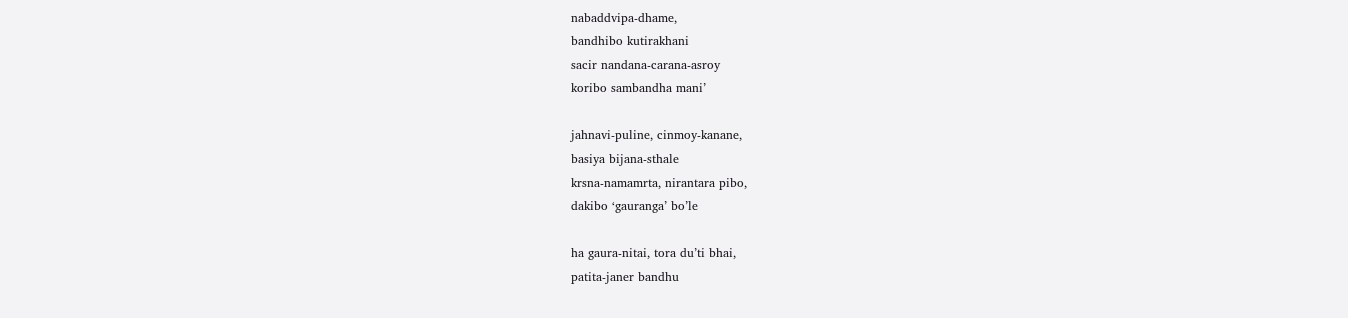nabaddvipa-dhame,
bandhibo kutirakhani
sacir nandana-carana-asroy
koribo sambandha mani’

jahnavi-puline, cinmoy-kanane,
basiya bijana-sthale
krsna-namamrta, nirantara pibo,
dakibo ‘gauranga’ bo’le

ha gaura-nitai, tora du’ti bhai,
patita-janer bandhu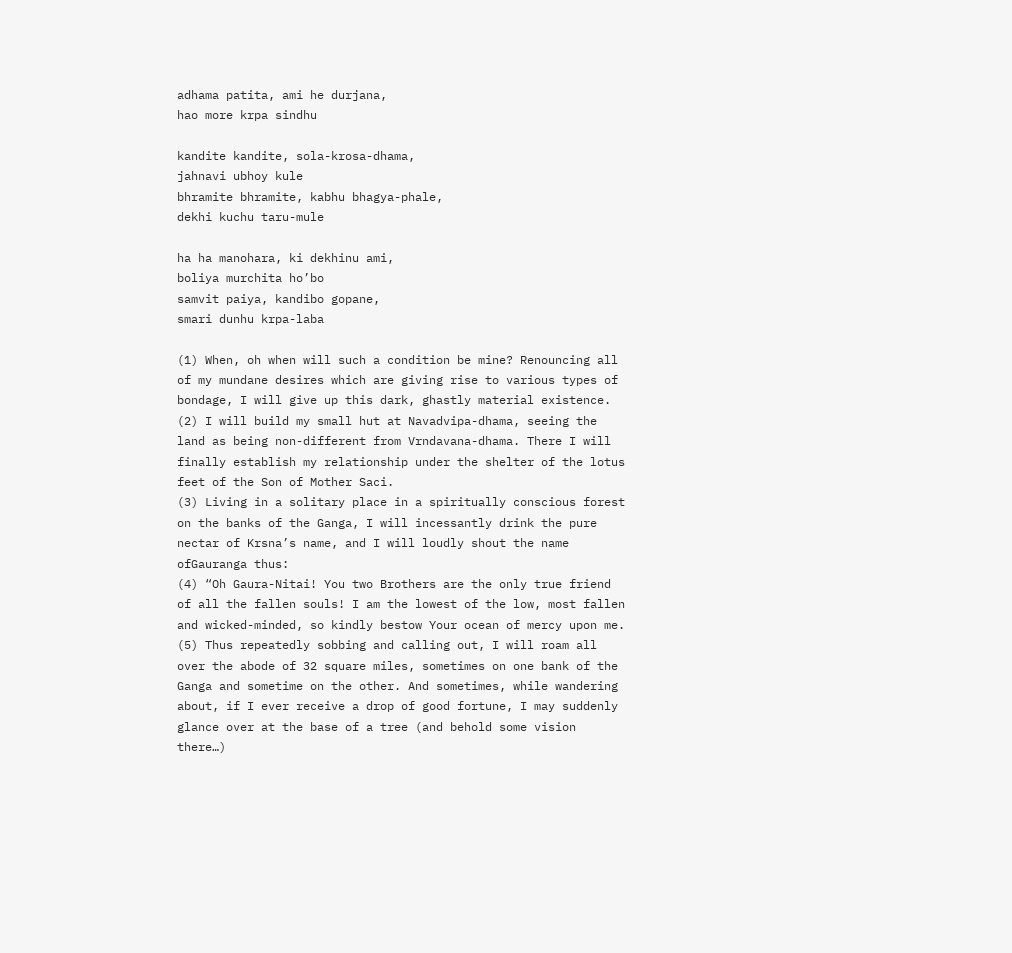adhama patita, ami he durjana,
hao more krpa sindhu

kandite kandite, sola-krosa-dhama,
jahnavi ubhoy kule
bhramite bhramite, kabhu bhagya-phale,
dekhi kuchu taru-mule

ha ha manohara, ki dekhinu ami,
boliya murchita ho’bo
samvit paiya, kandibo gopane,
smari dunhu krpa-laba

(1) When, oh when will such a condition be mine? Renouncing all of my mundane desires which are giving rise to various types of bondage, I will give up this dark, ghastly material existence.
(2) I will build my small hut at Navadvipa-dhama, seeing the land as being non-different from Vrndavana-dhama. There I will finally establish my relationship under the shelter of the lotus feet of the Son of Mother Saci.
(3) Living in a solitary place in a spiritually conscious forest on the banks of the Ganga, I will incessantly drink the pure nectar of Krsna’s name, and I will loudly shout the name ofGauranga thus:
(4) “Oh Gaura-Nitai! You two Brothers are the only true friend of all the fallen souls! I am the lowest of the low, most fallen and wicked-minded, so kindly bestow Your ocean of mercy upon me.
(5) Thus repeatedly sobbing and calling out, I will roam all over the abode of 32 square miles, sometimes on one bank of the Ganga and sometime on the other. And sometimes, while wandering about, if I ever receive a drop of good fortune, I may suddenly glance over at the base of a tree (and behold some vision there…)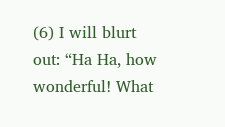(6) I will blurt out: “Ha Ha, how wonderful! What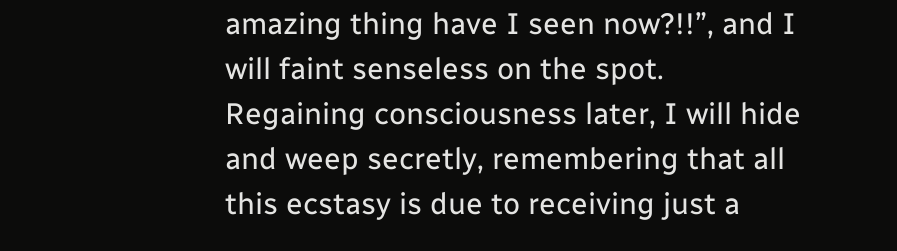amazing thing have I seen now?!!”, and I will faint senseless on the spot. Regaining consciousness later, I will hide and weep secretly, remembering that all this ecstasy is due to receiving just a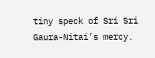tiny speck of Sri Sri Gaura-Nitai’s mercy.